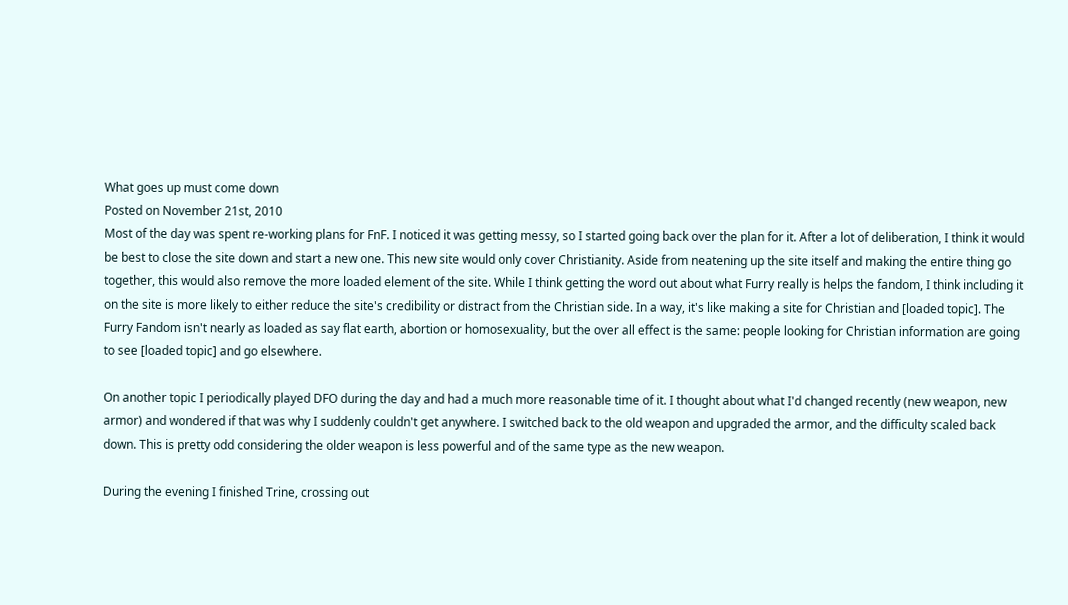What goes up must come down
Posted on November 21st, 2010
Most of the day was spent re-working plans for FnF. I noticed it was getting messy, so I started going back over the plan for it. After a lot of deliberation, I think it would be best to close the site down and start a new one. This new site would only cover Christianity. Aside from neatening up the site itself and making the entire thing go together, this would also remove the more loaded element of the site. While I think getting the word out about what Furry really is helps the fandom, I think including it on the site is more likely to either reduce the site's credibility or distract from the Christian side. In a way, it's like making a site for Christian and [loaded topic]. The Furry Fandom isn't nearly as loaded as say flat earth, abortion or homosexuality, but the over all effect is the same: people looking for Christian information are going to see [loaded topic] and go elsewhere.

On another topic I periodically played DFO during the day and had a much more reasonable time of it. I thought about what I'd changed recently (new weapon, new armor) and wondered if that was why I suddenly couldn't get anywhere. I switched back to the old weapon and upgraded the armor, and the difficulty scaled back down. This is pretty odd considering the older weapon is less powerful and of the same type as the new weapon.

During the evening I finished Trine, crossing out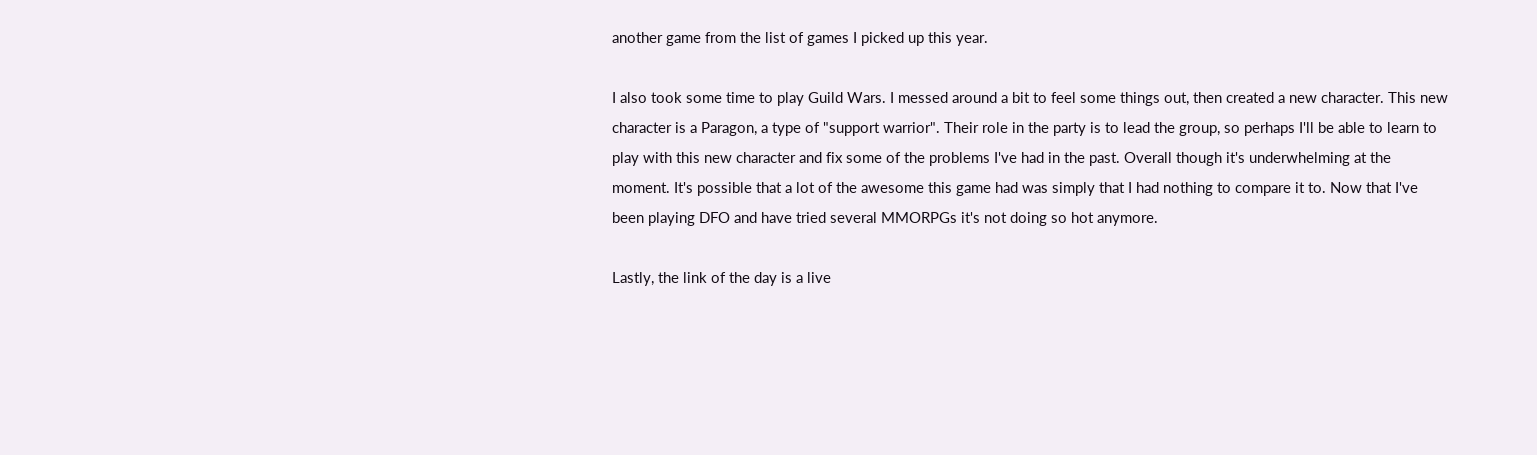another game from the list of games I picked up this year.

I also took some time to play Guild Wars. I messed around a bit to feel some things out, then created a new character. This new character is a Paragon, a type of "support warrior". Their role in the party is to lead the group, so perhaps I'll be able to learn to play with this new character and fix some of the problems I've had in the past. Overall though it's underwhelming at the moment. It's possible that a lot of the awesome this game had was simply that I had nothing to compare it to. Now that I've been playing DFO and have tried several MMORPGs it's not doing so hot anymore.

Lastly, the link of the day is a live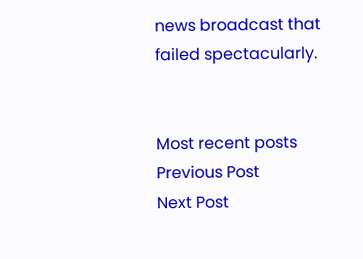news broadcast that failed spectacularly.


Most recent posts
Previous Post
Next Post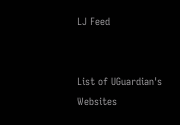LJ Feed


List of UGuardian's Websites